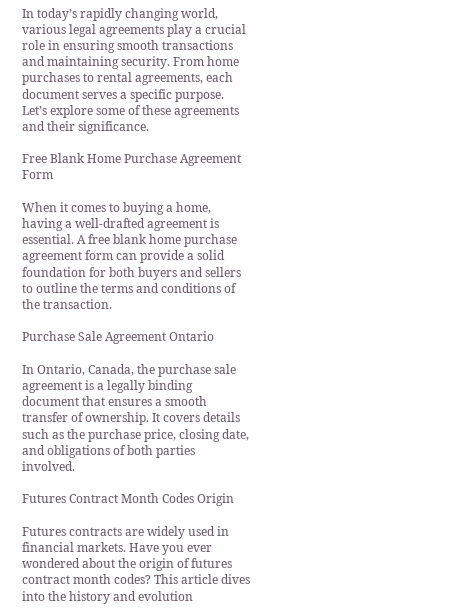In today’s rapidly changing world, various legal agreements play a crucial role in ensuring smooth transactions and maintaining security. From home purchases to rental agreements, each document serves a specific purpose. Let’s explore some of these agreements and their significance.

Free Blank Home Purchase Agreement Form

When it comes to buying a home, having a well-drafted agreement is essential. A free blank home purchase agreement form can provide a solid foundation for both buyers and sellers to outline the terms and conditions of the transaction.

Purchase Sale Agreement Ontario

In Ontario, Canada, the purchase sale agreement is a legally binding document that ensures a smooth transfer of ownership. It covers details such as the purchase price, closing date, and obligations of both parties involved.

Futures Contract Month Codes Origin

Futures contracts are widely used in financial markets. Have you ever wondered about the origin of futures contract month codes? This article dives into the history and evolution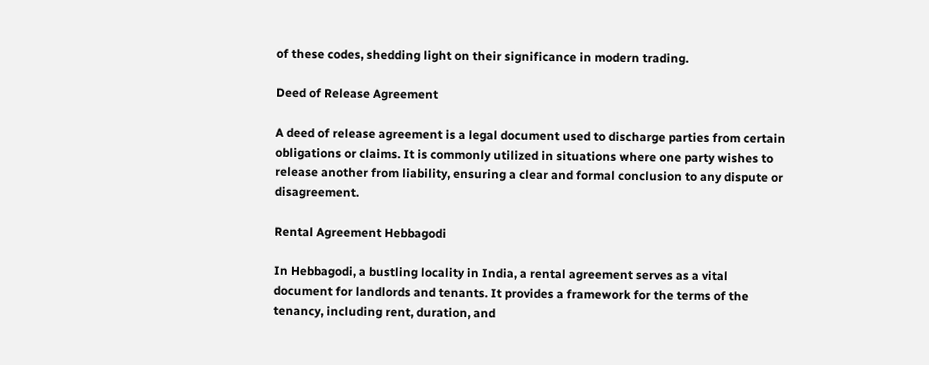of these codes, shedding light on their significance in modern trading.

Deed of Release Agreement

A deed of release agreement is a legal document used to discharge parties from certain obligations or claims. It is commonly utilized in situations where one party wishes to release another from liability, ensuring a clear and formal conclusion to any dispute or disagreement.

Rental Agreement Hebbagodi

In Hebbagodi, a bustling locality in India, a rental agreement serves as a vital document for landlords and tenants. It provides a framework for the terms of the tenancy, including rent, duration, and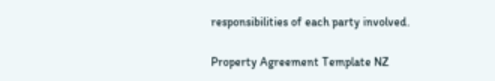responsibilities of each party involved.

Property Agreement Template NZ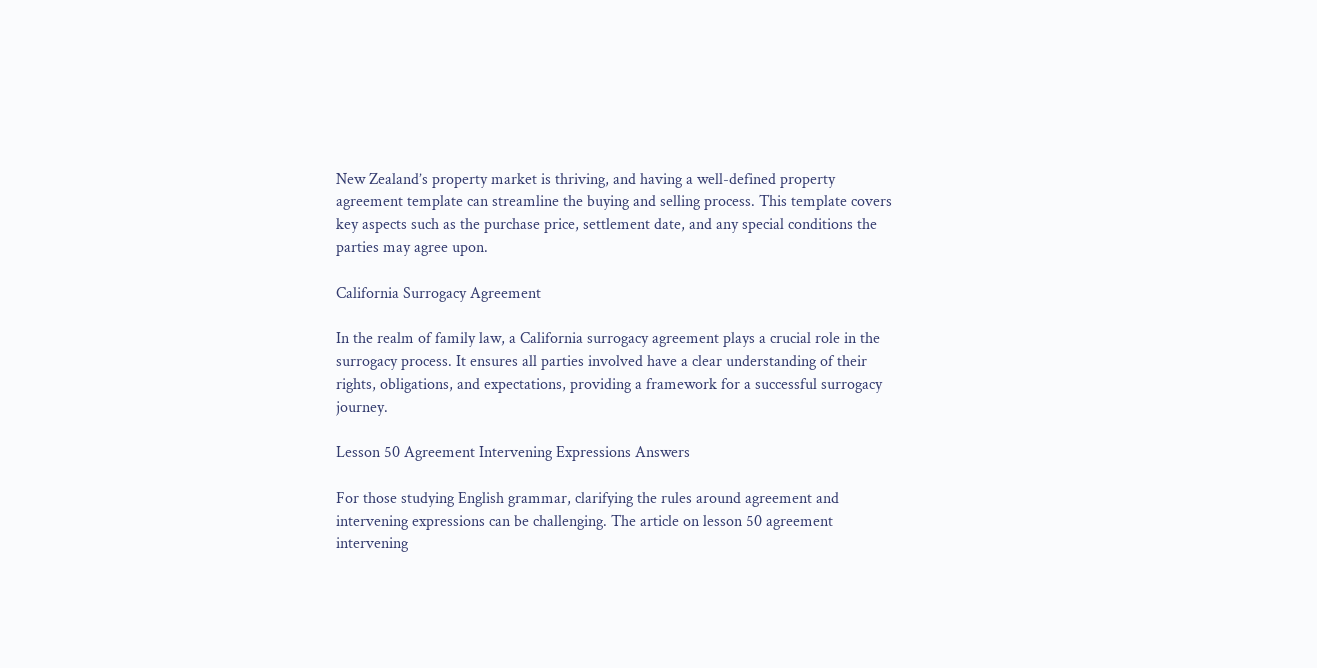New Zealand’s property market is thriving, and having a well-defined property agreement template can streamline the buying and selling process. This template covers key aspects such as the purchase price, settlement date, and any special conditions the parties may agree upon.

California Surrogacy Agreement

In the realm of family law, a California surrogacy agreement plays a crucial role in the surrogacy process. It ensures all parties involved have a clear understanding of their rights, obligations, and expectations, providing a framework for a successful surrogacy journey.

Lesson 50 Agreement Intervening Expressions Answers

For those studying English grammar, clarifying the rules around agreement and intervening expressions can be challenging. The article on lesson 50 agreement intervening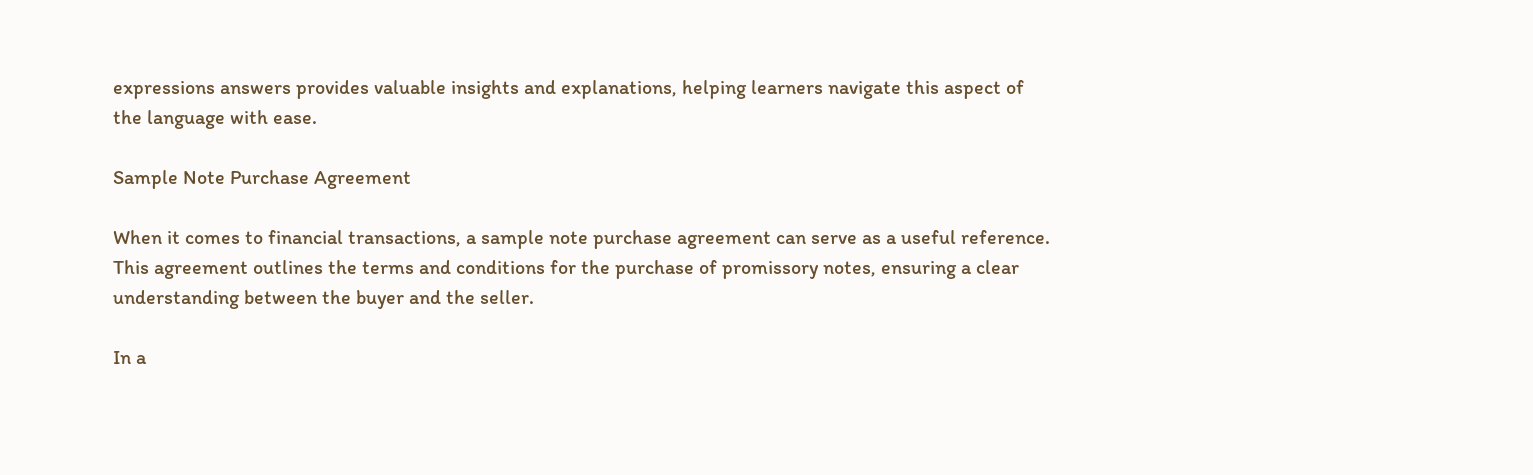expressions answers provides valuable insights and explanations, helping learners navigate this aspect of the language with ease.

Sample Note Purchase Agreement

When it comes to financial transactions, a sample note purchase agreement can serve as a useful reference. This agreement outlines the terms and conditions for the purchase of promissory notes, ensuring a clear understanding between the buyer and the seller.

In a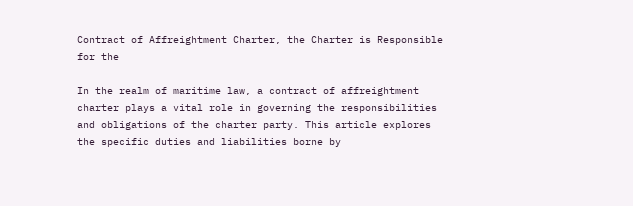Contract of Affreightment Charter, the Charter is Responsible for the

In the realm of maritime law, a contract of affreightment charter plays a vital role in governing the responsibilities and obligations of the charter party. This article explores the specific duties and liabilities borne by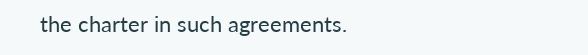the charter in such agreements.